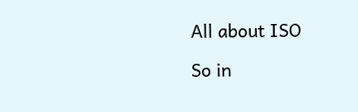All about ISO

So in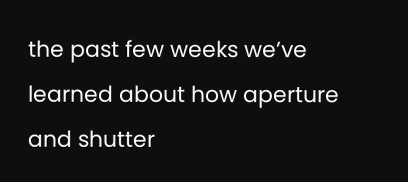the past few weeks we’ve learned about how aperture and shutter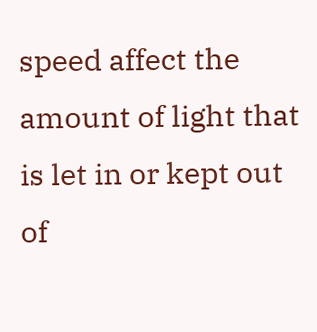speed affect the amount of light that is let in or kept out of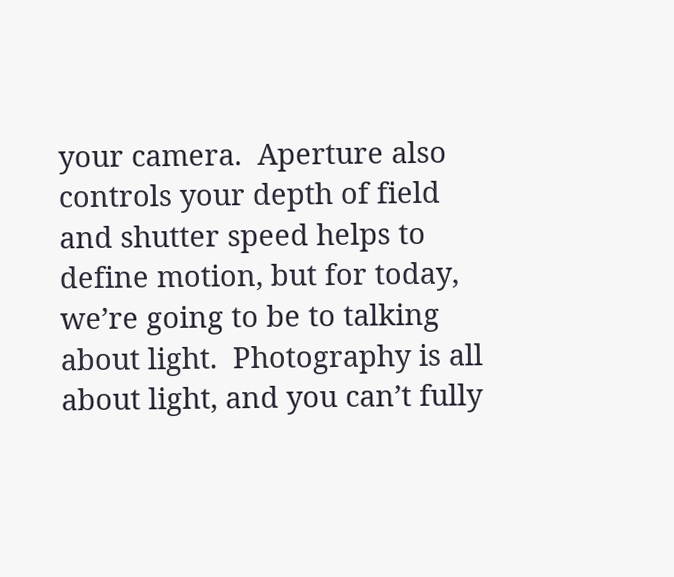your camera.  Aperture also controls your depth of field and shutter speed helps to define motion, but for today, we’re going to be to talking about light.  Photography is all about light, and you can’t fully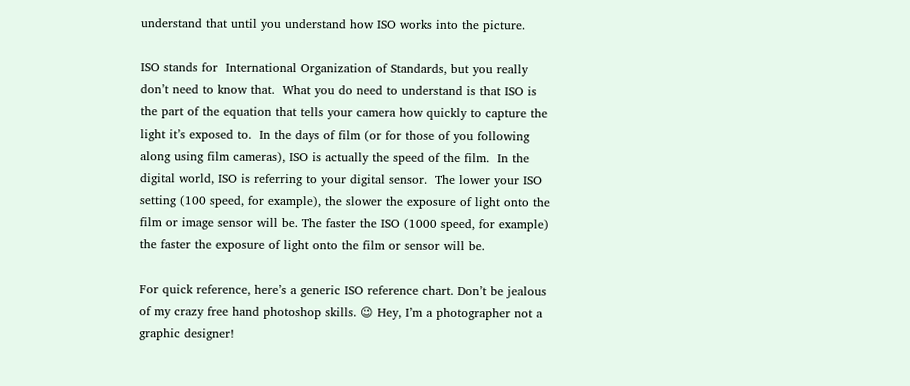understand that until you understand how ISO works into the picture.

ISO stands for  International Organization of Standards, but you really don’t need to know that.  What you do need to understand is that ISO is the part of the equation that tells your camera how quickly to capture the light it’s exposed to.  In the days of film (or for those of you following along using film cameras), ISO is actually the speed of the film.  In the digital world, ISO is referring to your digital sensor.  The lower your ISO setting (100 speed, for example), the slower the exposure of light onto the film or image sensor will be. The faster the ISO (1000 speed, for example) the faster the exposure of light onto the film or sensor will be.

For quick reference, here’s a generic ISO reference chart. Don’t be jealous of my crazy free hand photoshop skills. 😉 Hey, I’m a photographer not a graphic designer!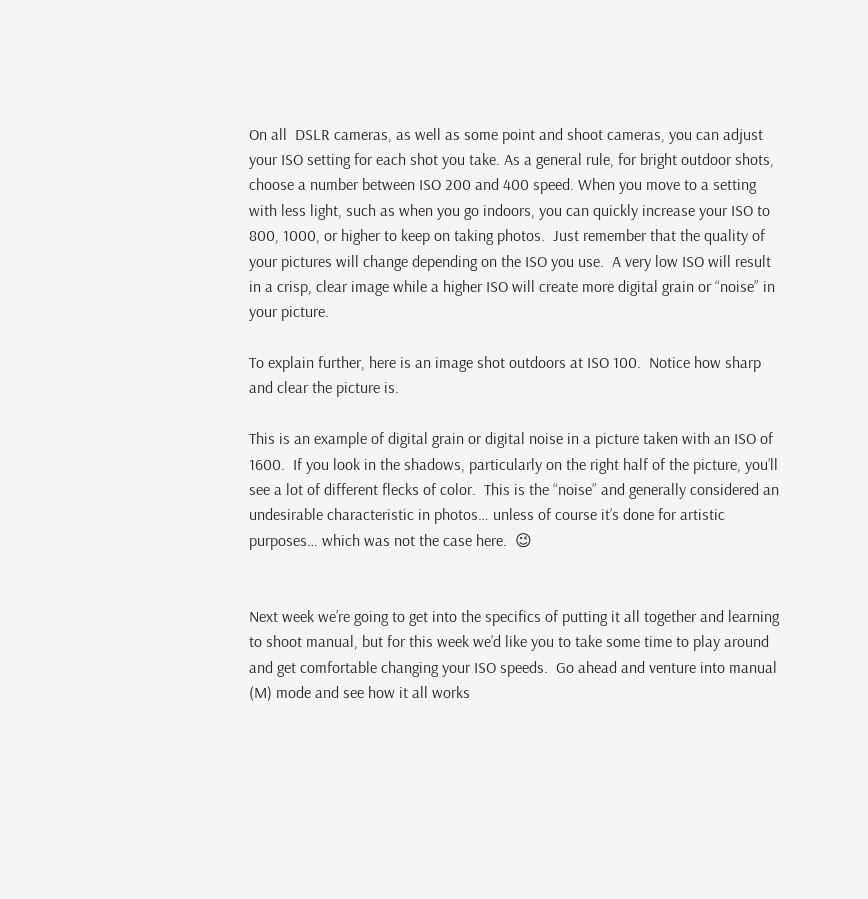On all  DSLR cameras, as well as some point and shoot cameras, you can adjust your ISO setting for each shot you take. As a general rule, for bright outdoor shots, choose a number between ISO 200 and 400 speed. When you move to a setting with less light, such as when you go indoors, you can quickly increase your ISO to 800, 1000, or higher to keep on taking photos.  Just remember that the quality of your pictures will change depending on the ISO you use.  A very low ISO will result in a crisp, clear image while a higher ISO will create more digital grain or “noise” in your picture.

To explain further, here is an image shot outdoors at ISO 100.  Notice how sharp and clear the picture is.

This is an example of digital grain or digital noise in a picture taken with an ISO of 1600.  If you look in the shadows, particularly on the right half of the picture, you’ll see a lot of different flecks of color.  This is the “noise” and generally considered an undesirable characteristic in photos… unless of course it’s done for artistic purposes… which was not the case here.  😉


Next week we’re going to get into the specifics of putting it all together and learning to shoot manual, but for this week we’d like you to take some time to play around and get comfortable changing your ISO speeds.  Go ahead and venture into manual (M) mode and see how it all works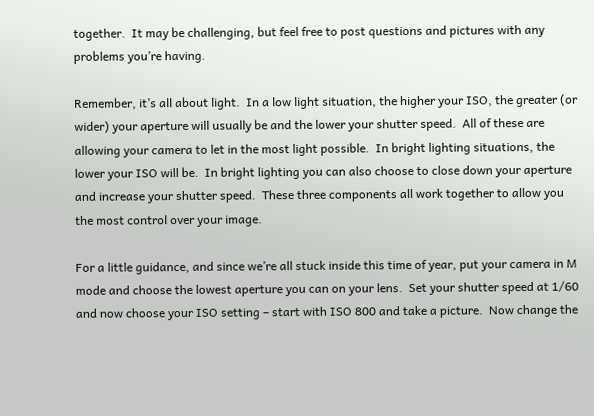together.  It may be challenging, but feel free to post questions and pictures with any problems you’re having.

Remember, it’s all about light.  In a low light situation, the higher your ISO, the greater (or wider) your aperture will usually be and the lower your shutter speed.  All of these are allowing your camera to let in the most light possible.  In bright lighting situations, the lower your ISO will be.  In bright lighting you can also choose to close down your aperture and increase your shutter speed.  These three components all work together to allow you the most control over your image.

For a little guidance, and since we’re all stuck inside this time of year, put your camera in M mode and choose the lowest aperture you can on your lens.  Set your shutter speed at 1/60 and now choose your ISO setting – start with ISO 800 and take a picture.  Now change the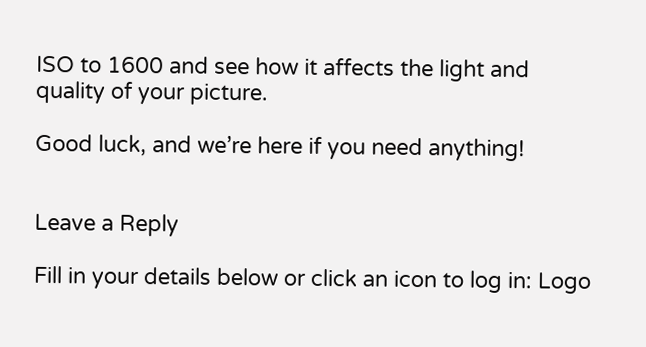ISO to 1600 and see how it affects the light and quality of your picture.

Good luck, and we’re here if you need anything!


Leave a Reply

Fill in your details below or click an icon to log in: Logo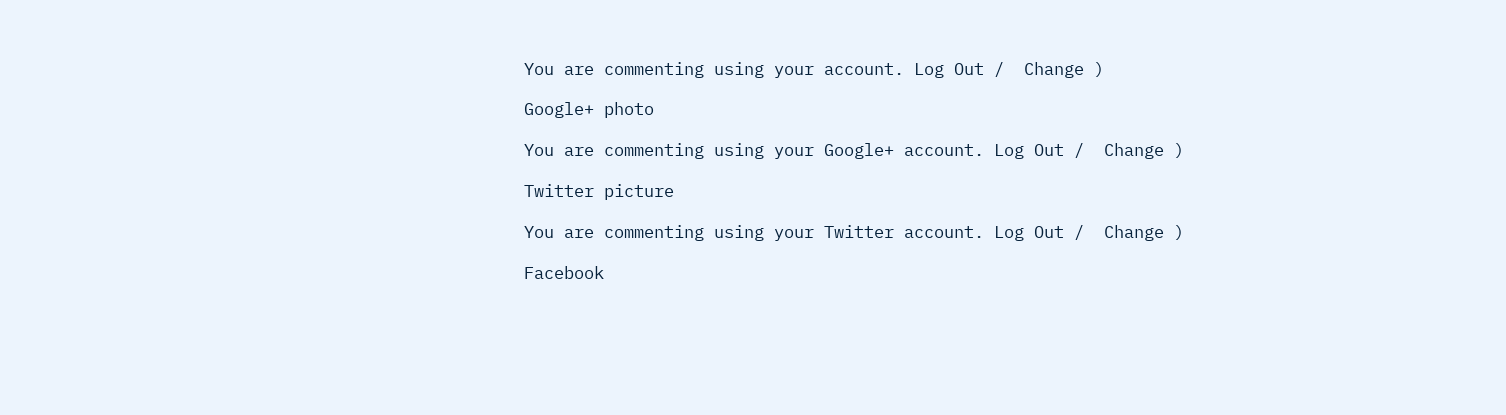You are commenting using your account. Log Out /  Change )

Google+ photo

You are commenting using your Google+ account. Log Out /  Change )

Twitter picture

You are commenting using your Twitter account. Log Out /  Change )

Facebook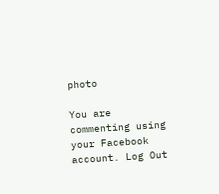photo

You are commenting using your Facebook account. Log Out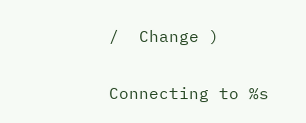/  Change )


Connecting to %s